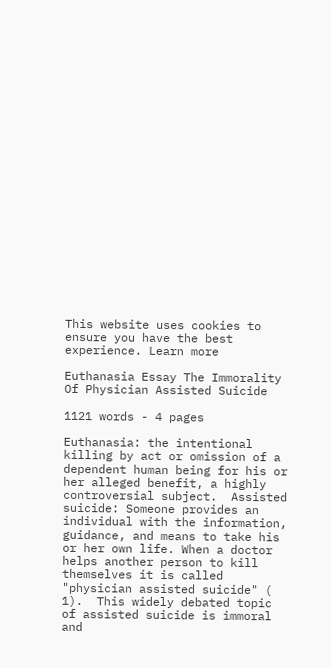This website uses cookies to ensure you have the best experience. Learn more

Euthanasia Essay The Immorality Of Physician Assisted Suicide

1121 words - 4 pages

Euthanasia: the intentional killing by act or omission of a dependent human being for his or her alleged benefit, a highly controversial subject.  Assisted suicide: Someone provides an individual with the information, guidance, and means to take his or her own life. When a doctor helps another person to kill themselves it is called "physician assisted suicide" ( 1).  This widely debated topic of assisted suicide is immoral and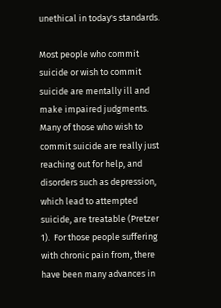unethical in today's standards.

Most people who commit suicide or wish to commit suicide are mentally ill and make impaired judgments.  Many of those who wish to commit suicide are really just reaching out for help, and disorders such as depression, which lead to attempted suicide, are treatable (Pretzer 1).  For those people suffering with chronic pain from, there have been many advances in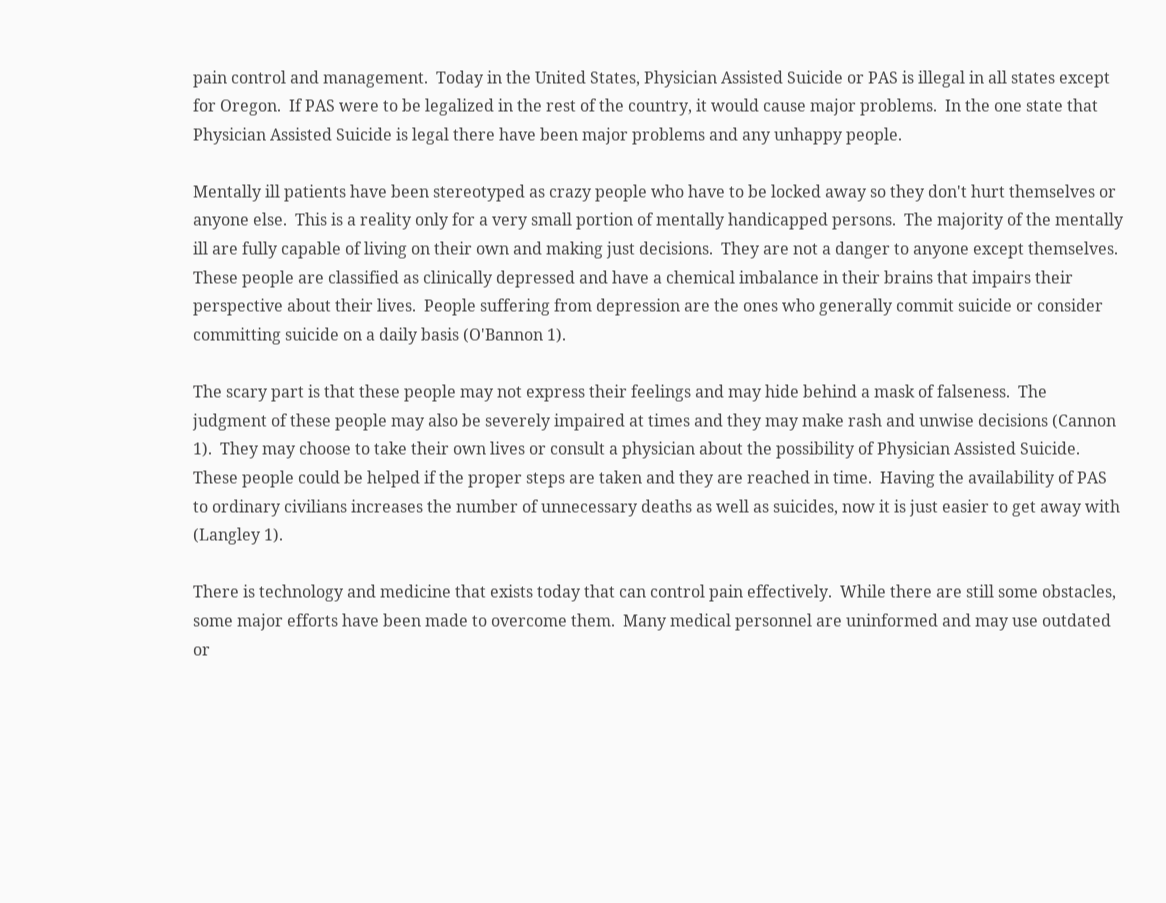pain control and management.  Today in the United States, Physician Assisted Suicide or PAS is illegal in all states except for Oregon.  If PAS were to be legalized in the rest of the country, it would cause major problems.  In the one state that Physician Assisted Suicide is legal there have been major problems and any unhappy people.

Mentally ill patients have been stereotyped as crazy people who have to be locked away so they don't hurt themselves or anyone else.  This is a reality only for a very small portion of mentally handicapped persons.  The majority of the mentally ill are fully capable of living on their own and making just decisions.  They are not a danger to anyone except themselves.  These people are classified as clinically depressed and have a chemical imbalance in their brains that impairs their perspective about their lives.  People suffering from depression are the ones who generally commit suicide or consider committing suicide on a daily basis (O'Bannon 1).

The scary part is that these people may not express their feelings and may hide behind a mask of falseness.  The judgment of these people may also be severely impaired at times and they may make rash and unwise decisions (Cannon 1).  They may choose to take their own lives or consult a physician about the possibility of Physician Assisted Suicide.  These people could be helped if the proper steps are taken and they are reached in time.  Having the availability of PAS to ordinary civilians increases the number of unnecessary deaths as well as suicides, now it is just easier to get away with (Langley 1).

There is technology and medicine that exists today that can control pain effectively.  While there are still some obstacles, some major efforts have been made to overcome them.  Many medical personnel are uninformed and may use outdated or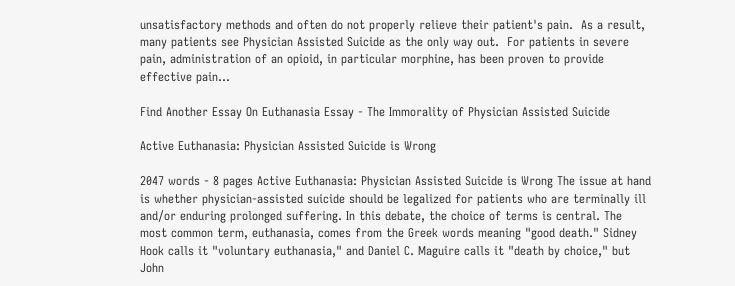unsatisfactory methods and often do not properly relieve their patient's pain.  As a result, many patients see Physician Assisted Suicide as the only way out.  For patients in severe pain, administration of an opioid, in particular morphine, has been proven to provide effective pain...

Find Another Essay On Euthanasia Essay - The Immorality of Physician Assisted Suicide

Active Euthanasia: Physician Assisted Suicide is Wrong

2047 words - 8 pages Active Euthanasia: Physician Assisted Suicide is Wrong The issue at hand is whether physician-assisted suicide should be legalized for patients who are terminally ill and/or enduring prolonged suffering. In this debate, the choice of terms is central. The most common term, euthanasia, comes from the Greek words meaning "good death." Sidney Hook calls it "voluntary euthanasia," and Daniel C. Maguire calls it "death by choice," but John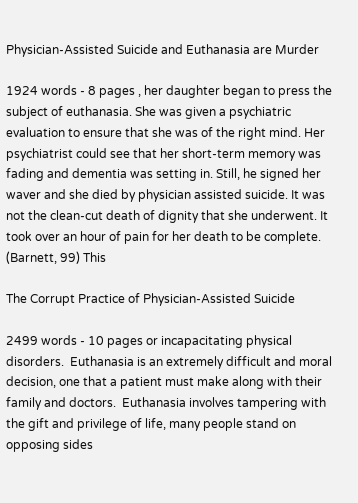Physician-Assisted Suicide and Euthanasia are Murder

1924 words - 8 pages , her daughter began to press the subject of euthanasia. She was given a psychiatric evaluation to ensure that she was of the right mind. Her psychiatrist could see that her short-term memory was fading and dementia was setting in. Still, he signed her waver and she died by physician assisted suicide. It was not the clean-cut death of dignity that she underwent. It took over an hour of pain for her death to be complete. (Barnett, 99) This

The Corrupt Practice of Physician-Assisted Suicide

2499 words - 10 pages or incapacitating physical disorders.  Euthanasia is an extremely difficult and moral decision, one that a patient must make along with their family and doctors.  Euthanasia involves tampering with the gift and privilege of life, many people stand on opposing sides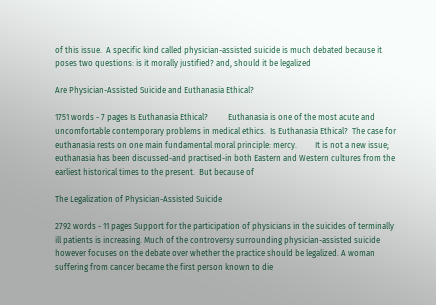of this issue.  A specific kind called physician-assisted suicide is much debated because it poses two questions: is it morally justified? and, should it be legalized

Are Physician-Assisted Suicide and Euthanasia Ethical?

1751 words - 7 pages Is Euthanasia Ethical?          Euthanasia is one of the most acute and uncomfortable contemporary problems in medical ethics.  Is Euthanasia Ethical?  The case for euthanasia rests on one main fundamental moral principle: mercy.         It is not a new issue; euthanasia has been discussed-and practised-in both Eastern and Western cultures from the earliest historical times to the present.  But because of

The Legalization of Physician-Assisted Suicide

2792 words - 11 pages Support for the participation of physicians in the suicides of terminally ill patients is increasing. Much of the controversy surrounding physician-assisted suicide however focuses on the debate over whether the practice should be legalized. A woman suffering from cancer became the first person known to die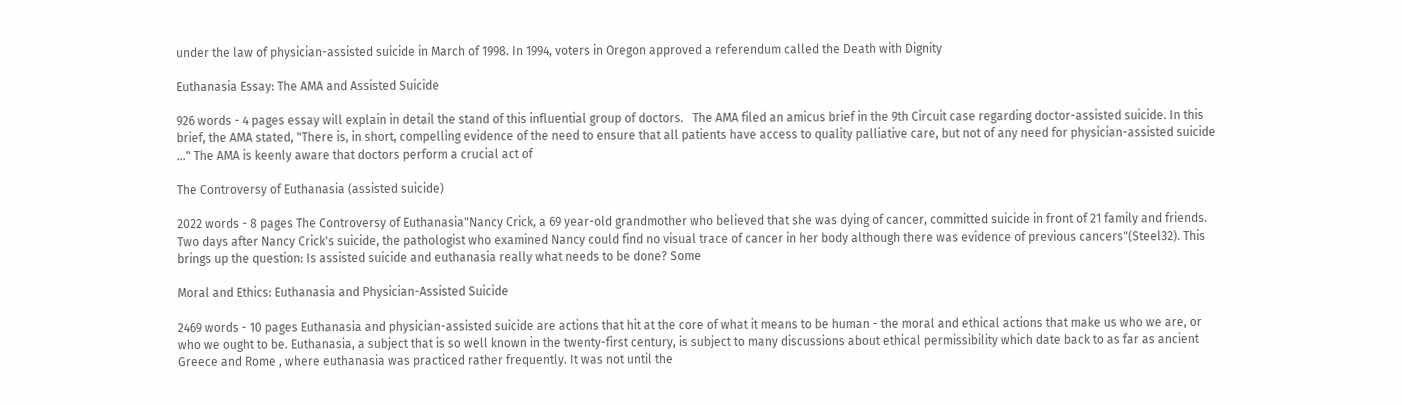under the law of physician-assisted suicide in March of 1998. In 1994, voters in Oregon approved a referendum called the Death with Dignity

Euthanasia Essay: The AMA and Assisted Suicide

926 words - 4 pages essay will explain in detail the stand of this influential group of doctors.   The AMA filed an amicus brief in the 9th Circuit case regarding doctor-assisted suicide. In this brief, the AMA stated, "There is, in short, compelling evidence of the need to ensure that all patients have access to quality palliative care, but not of any need for physician-assisted suicide ..." The AMA is keenly aware that doctors perform a crucial act of

The Controversy of Euthanasia (assisted suicide)

2022 words - 8 pages The Controversy of Euthanasia"Nancy Crick, a 69 year-old grandmother who believed that she was dying of cancer, committed suicide in front of 21 family and friends. Two days after Nancy Crick's suicide, the pathologist who examined Nancy could find no visual trace of cancer in her body although there was evidence of previous cancers"(Steel32). This brings up the question: Is assisted suicide and euthanasia really what needs to be done? Some

Moral and Ethics: Euthanasia and Physician-Assisted Suicide

2469 words - 10 pages Euthanasia and physician-assisted suicide are actions that hit at the core of what it means to be human - the moral and ethical actions that make us who we are, or who we ought to be. Euthanasia, a subject that is so well known in the twenty-first century, is subject to many discussions about ethical permissibility which date back to as far as ancient Greece and Rome , where euthanasia was practiced rather frequently. It was not until the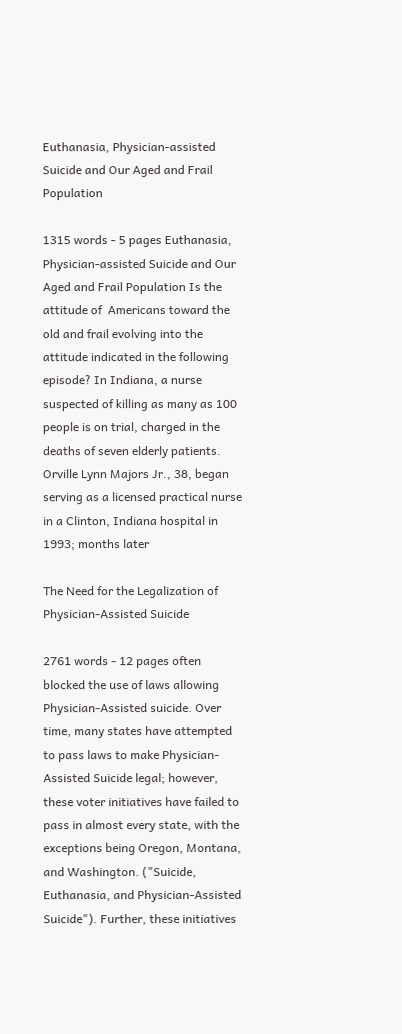Euthanasia, Physician-assisted Suicide and Our Aged and Frail Population

1315 words - 5 pages Euthanasia, Physician-assisted Suicide and Our Aged and Frail Population Is the attitude of  Americans toward the old and frail evolving into the attitude indicated in the following episode? In Indiana, a nurse suspected of killing as many as 100 people is on trial, charged in the deaths of seven elderly patients. Orville Lynn Majors Jr., 38, began serving as a licensed practical nurse in a Clinton, Indiana hospital in 1993; months later

The Need for the Legalization of Physician-Assisted Suicide

2761 words - 12 pages often blocked the use of laws allowing Physician-Assisted suicide. Over time, many states have attempted to pass laws to make Physician-Assisted Suicide legal; however, these voter initiatives have failed to pass in almost every state, with the exceptions being Oregon, Montana, and Washington. ("Suicide, Euthanasia, and Physician-Assisted Suicide"). Further, these initiatives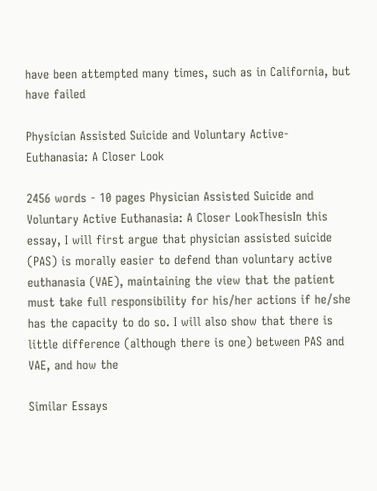have been attempted many times, such as in California, but have failed

Physician Assisted Suicide and Voluntary Active- Euthanasia: A Closer Look

2456 words - 10 pages Physician Assisted Suicide and Voluntary Active Euthanasia: A Closer LookThesisIn this essay, I will first argue that physician assisted suicide (PAS) is morally easier to defend than voluntary active euthanasia (VAE), maintaining the view that the patient must take full responsibility for his/her actions if he/she has the capacity to do so. I will also show that there is little difference (although there is one) between PAS and VAE, and how the

Similar Essays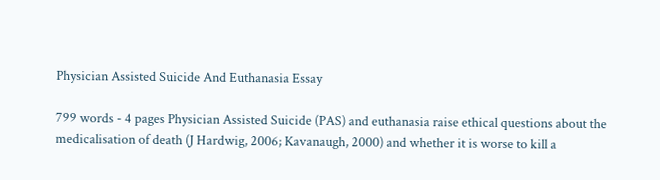Physician Assisted Suicide And Euthanasia Essay

799 words - 4 pages Physician Assisted Suicide (PAS) and euthanasia raise ethical questions about the medicalisation of death (J Hardwig, 2006; Kavanaugh, 2000) and whether it is worse to kill a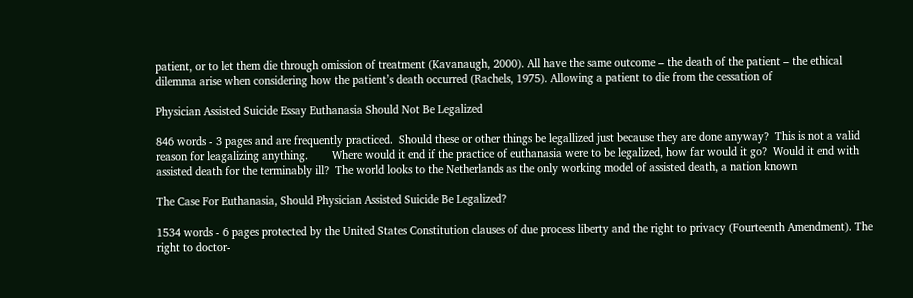patient, or to let them die through omission of treatment (Kavanaugh, 2000). All have the same outcome – the death of the patient – the ethical dilemma arise when considering how the patient’s death occurred (Rachels, 1975). Allowing a patient to die from the cessation of

Physician Assisted Suicide Essay Euthanasia Should Not Be Legalized

846 words - 3 pages and are frequently practiced.  Should these or other things be legallized just because they are done anyway?  This is not a valid reason for leagalizing anything.        Where would it end if the practice of euthanasia were to be legalized, how far would it go?  Would it end with assisted death for the terminably ill?  The world looks to the Netherlands as the only working model of assisted death, a nation known

The Case For Euthanasia, Should Physician Assisted Suicide Be Legalized?

1534 words - 6 pages protected by the United States Constitution clauses of due process liberty and the right to privacy (Fourteenth Amendment). The right to doctor-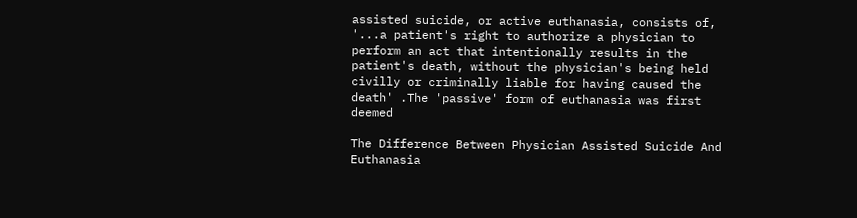assisted suicide, or active euthanasia, consists of, '...a patient's right to authorize a physician to perform an act that intentionally results in the patient's death, without the physician's being held civilly or criminally liable for having caused the death' .The 'passive' form of euthanasia was first deemed

The Difference Between Physician Assisted Suicide And Euthanasia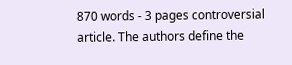870 words - 3 pages controversial article. The authors define the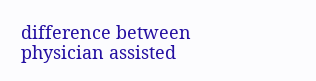difference between physician assisted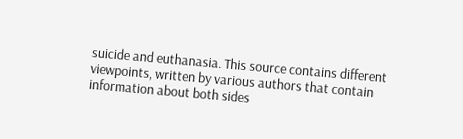suicide and euthanasia. This source contains different viewpoints, written by various authors that contain information about both sides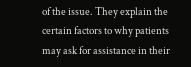of the issue. They explain the certain factors to why patients may ask for assistance in their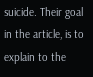suicide. Their goal in the article, is to explain to the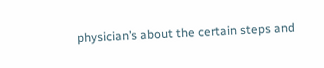physician’s about the certain steps and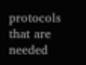protocols that are needed